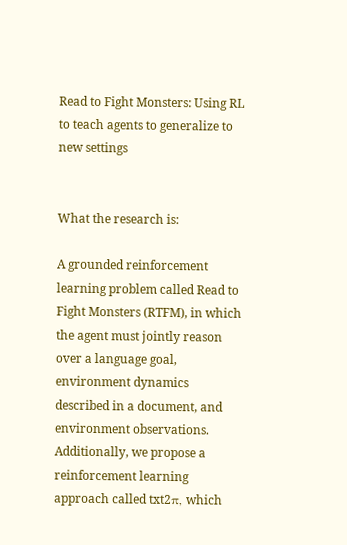Read to Fight Monsters: Using RL to teach agents to generalize to new settings


What the research is:

A grounded reinforcement learning problem called Read to Fight Monsters (RTFM), in which the agent must jointly reason over a language goal, environment dynamics described in a document, and environment observations. Additionally, we propose a reinforcement learning approach called txt2π, which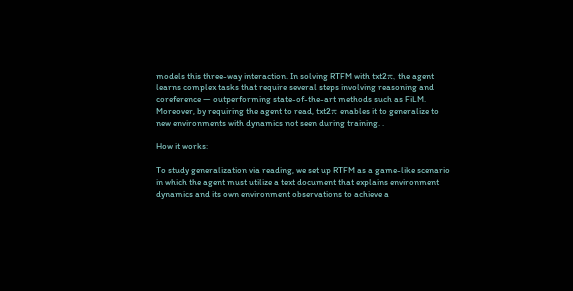models this three-way interaction. In solving RTFM with txt2π, the agent learns complex tasks that require several steps involving reasoning and coreference — outperforming state-of-the-art methods such as FiLM. Moreover, by requiring the agent to read, txt2π enables it to generalize to new environments with dynamics not seen during training. .

How it works:

To study generalization via reading, we set up RTFM as a game-like scenario in which the agent must utilize a text document that explains environment dynamics and its own environment observations to achieve a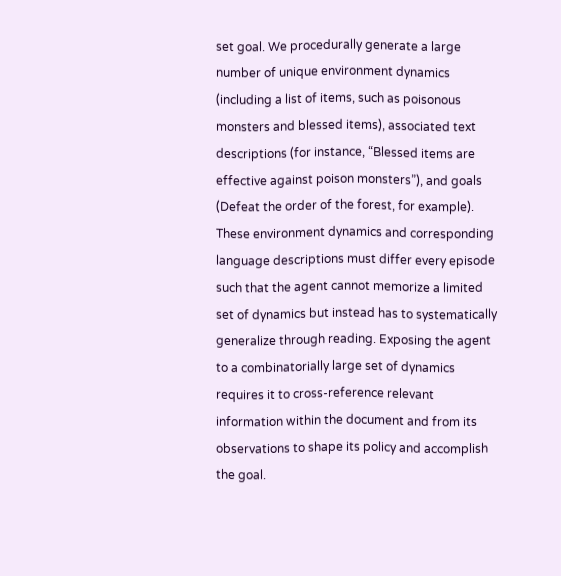set goal. We procedurally generate a large number of unique environment dynamics (including a list of items, such as poisonous monsters and blessed items), associated text descriptions (for instance, “Blessed items are effective against poison monsters”), and goals (Defeat the order of the forest, for example). These environment dynamics and corresponding language descriptions must differ every episode such that the agent cannot memorize a limited set of dynamics but instead has to systematically generalize through reading. Exposing the agent to a combinatorially large set of dynamics requires it to cross-reference relevant information within the document and from its observations to shape its policy and accomplish the goal.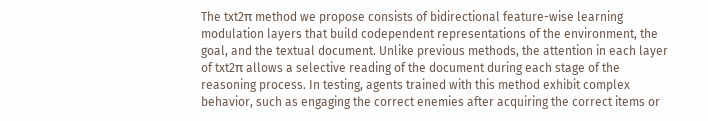The txt2π method we propose consists of bidirectional feature-wise learning modulation layers that build codependent representations of the environment, the goal, and the textual document. Unlike previous methods, the attention in each layer of txt2π allows a selective reading of the document during each stage of the reasoning process. In testing, agents trained with this method exhibit complex behavior, such as engaging the correct enemies after acquiring the correct items or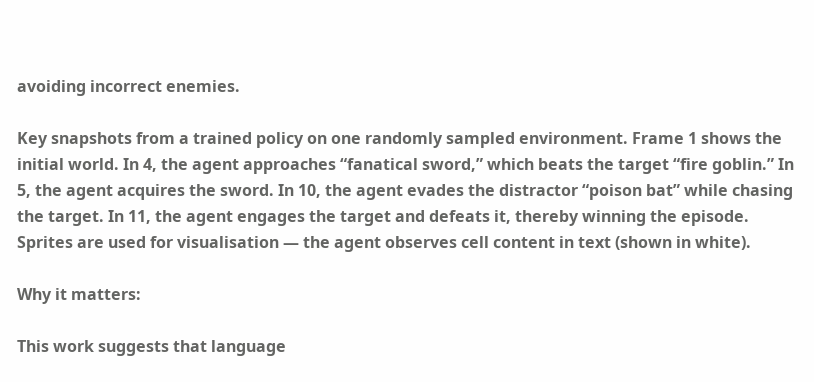avoiding incorrect enemies.

Key snapshots from a trained policy on one randomly sampled environment. Frame 1 shows the initial world. In 4, the agent approaches “fanatical sword,” which beats the target “fire goblin.” In 5, the agent acquires the sword. In 10, the agent evades the distractor “poison bat” while chasing the target. In 11, the agent engages the target and defeats it, thereby winning the episode. Sprites are used for visualisation — the agent observes cell content in text (shown in white).

Why it matters:

This work suggests that language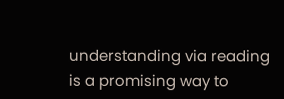understanding via reading is a promising way to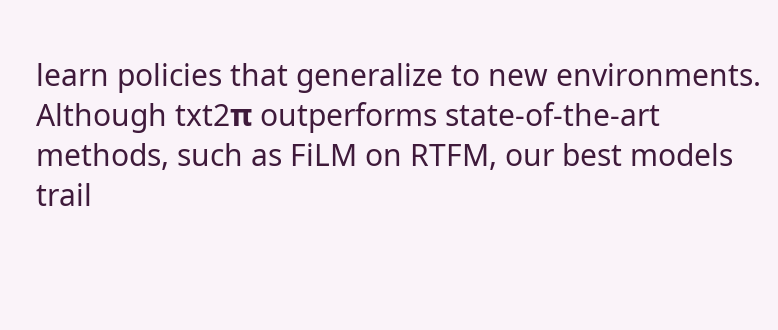learn policies that generalize to new environments. Although txt2π outperforms state-of-the-art methods, such as FiLM on RTFM, our best models trail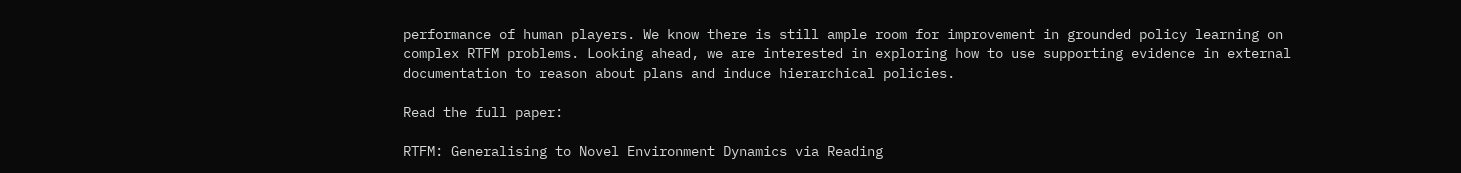performance of human players. We know there is still ample room for improvement in grounded policy learning on complex RTFM problems. Looking ahead, we are interested in exploring how to use supporting evidence in external documentation to reason about plans and induce hierarchical policies.

Read the full paper:

RTFM: Generalising to Novel Environment Dynamics via Reading